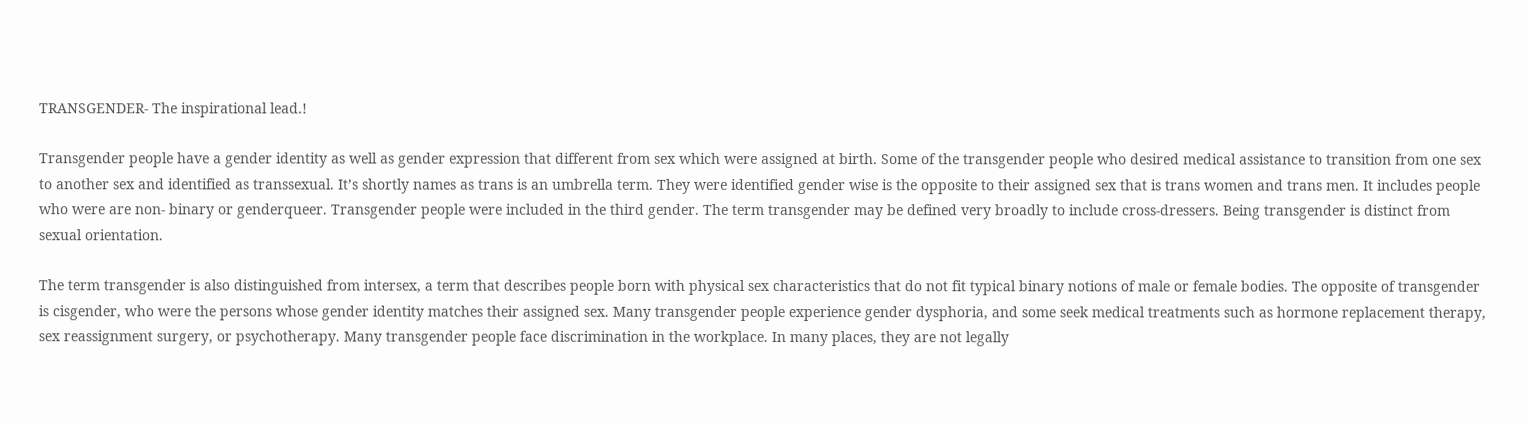TRANSGENDER- The inspirational lead.!

Transgender people have a gender identity as well as gender expression that different from sex which were assigned at birth. Some of the transgender people who desired medical assistance to transition from one sex to another sex and identified as transsexual. It’s shortly names as trans is an umbrella term. They were identified gender wise is the opposite to their assigned sex that is trans women and trans men. It includes people who were are non- binary or genderqueer. Transgender people were included in the third gender. The term transgender may be defined very broadly to include cross-dressers. Being transgender is distinct from sexual orientation.

The term transgender is also distinguished from intersex, a term that describes people born with physical sex characteristics that do not fit typical binary notions of male or female bodies. The opposite of transgender is cisgender, who were the persons whose gender identity matches their assigned sex. Many transgender people experience gender dysphoria, and some seek medical treatments such as hormone replacement therapy, sex reassignment surgery, or psychotherapy. Many transgender people face discrimination in the workplace. In many places, they are not legally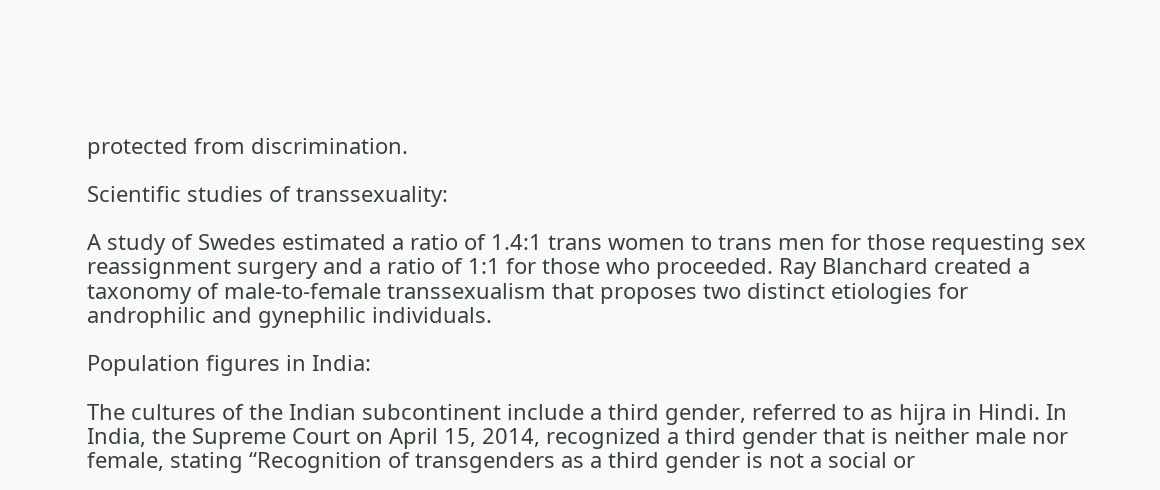protected from discrimination.

Scientific studies of transsexuality:

A study of Swedes estimated a ratio of 1.4:1 trans women to trans men for those requesting sex reassignment surgery and a ratio of 1:1 for those who proceeded. Ray Blanchard created a taxonomy of male-to-female transsexualism that proposes two distinct etiologies for androphilic and gynephilic individuals.

Population figures in India:

The cultures of the Indian subcontinent include a third gender, referred to as hijra in Hindi. In India, the Supreme Court on April 15, 2014, recognized a third gender that is neither male nor female, stating “Recognition of transgenders as a third gender is not a social or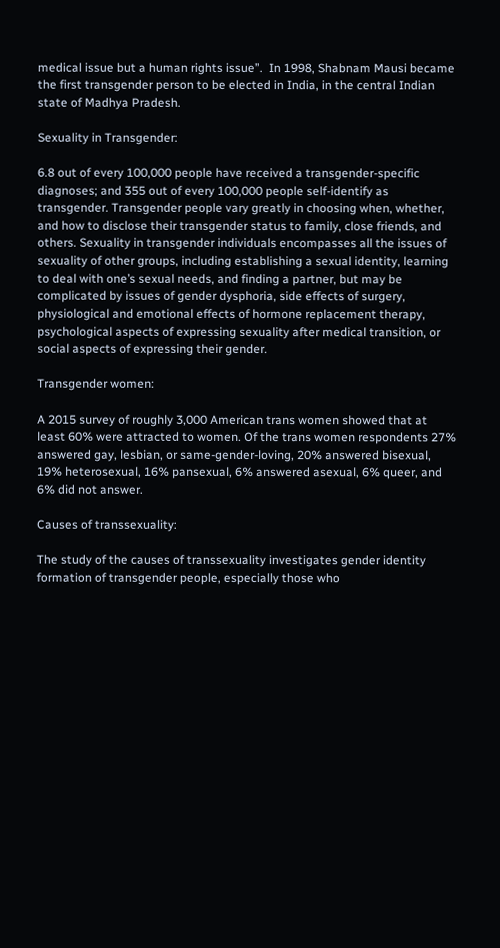medical issue but a human rights issue”.  In 1998, Shabnam Mausi became the first transgender person to be elected in India, in the central Indian state of Madhya Pradesh.

Sexuality in Transgender:

6.8 out of every 100,000 people have received a transgender-specific diagnoses; and 355 out of every 100,000 people self-identify as transgender. Transgender people vary greatly in choosing when, whether, and how to disclose their transgender status to family, close friends, and others. Sexuality in transgender individuals encompasses all the issues of sexuality of other groups, including establishing a sexual identity, learning to deal with one’s sexual needs, and finding a partner, but may be complicated by issues of gender dysphoria, side effects of surgery, physiological and emotional effects of hormone replacement therapy, psychological aspects of expressing sexuality after medical transition, or social aspects of expressing their gender.

Transgender women:

A 2015 survey of roughly 3,000 American trans women showed that at least 60% were attracted to women. Of the trans women respondents 27% answered gay, lesbian, or same-gender-loving, 20% answered bisexual, 19% heterosexual, 16% pansexual, 6% answered asexual, 6% queer, and 6% did not answer.

Causes of transsexuality:

The study of the causes of transsexuality investigates gender identity formation of transgender people, especially those who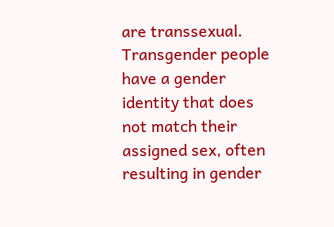are transsexual. Transgender people have a gender identity that does not match their assigned sex, often resulting in gender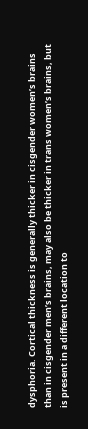dysphoria. Cortical thickness is generally thicker in cisgender women’s brains than in cisgender men’s brains, may also be thicker in trans women’s brains, but is present in a different location to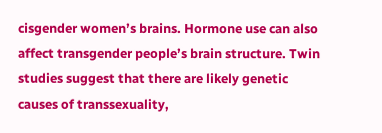cisgender women’s brains. Hormone use can also affect transgender people’s brain structure. Twin studies suggest that there are likely genetic causes of transsexuality,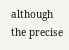although the precise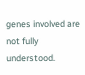genes involved are not fully understood.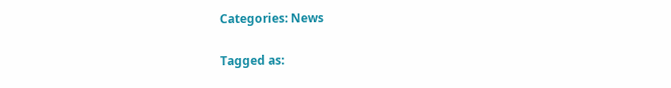Categories: News

Tagged as: